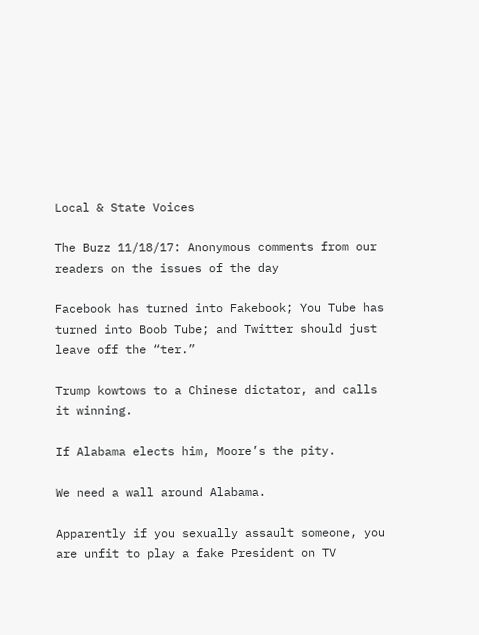Local & State Voices

The Buzz 11/18/17: Anonymous comments from our readers on the issues of the day

Facebook has turned into Fakebook; You Tube has turned into Boob Tube; and Twitter should just leave off the “ter.”

Trump kowtows to a Chinese dictator, and calls it winning.

If Alabama elects him, Moore’s the pity.

We need a wall around Alabama.

Apparently if you sexually assault someone, you are unfit to play a fake President on TV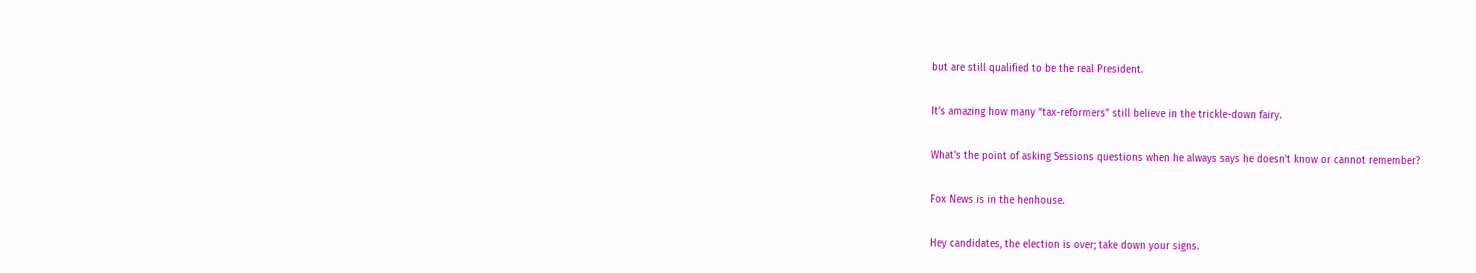but are still qualified to be the real President.

It’s amazing how many “tax-reformers” still believe in the trickle-down fairy.

What's the point of asking Sessions questions when he always says he doesn't know or cannot remember?

Fox News is in the henhouse.

Hey candidates, the election is over; take down your signs.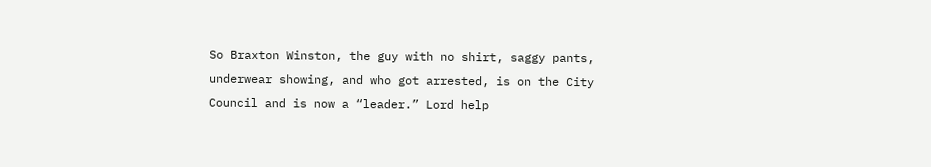So Braxton Winston, the guy with no shirt, saggy pants, underwear showing, and who got arrested, is on the City Council and is now a “leader.” Lord help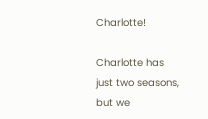Charlotte!

Charlotte has just two seasons, but we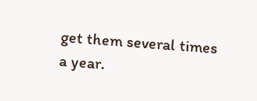get them several times a year.